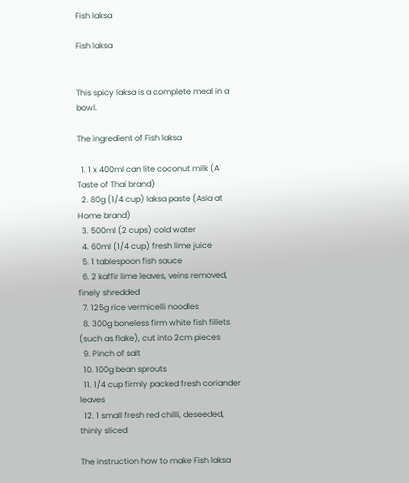Fish laksa

Fish laksa


This spicy laksa is a complete meal in a bowl.

The ingredient of Fish laksa

  1. 1 x 400ml can lite coconut milk (A Taste of Thai brand)
  2. 80g (1/4 cup) laksa paste (Asia at Home brand)
  3. 500ml (2 cups) cold water
  4. 60ml (1/4 cup) fresh lime juice
  5. 1 tablespoon fish sauce
  6. 2 kaffir lime leaves, veins removed, finely shredded
  7. 125g rice vermicelli noodles
  8. 300g boneless firm white fish fillets (such as flake), cut into 2cm pieces
  9. Pinch of salt
  10. 100g bean sprouts
  11. 1/4 cup firmly packed fresh coriander leaves
  12. 1 small fresh red chilli, deseeded, thinly sliced

The instruction how to make Fish laksa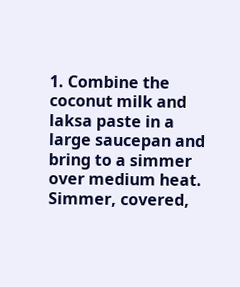1. Combine the coconut milk and laksa paste in a large saucepan and bring to a simmer over medium heat. Simmer, covered,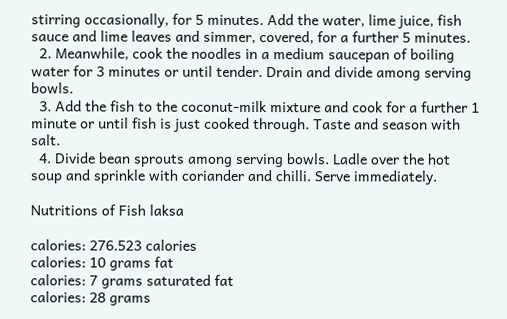stirring occasionally, for 5 minutes. Add the water, lime juice, fish sauce and lime leaves and simmer, covered, for a further 5 minutes.
  2. Meanwhile, cook the noodles in a medium saucepan of boiling water for 3 minutes or until tender. Drain and divide among serving bowls.
  3. Add the fish to the coconut-milk mixture and cook for a further 1 minute or until fish is just cooked through. Taste and season with salt.
  4. Divide bean sprouts among serving bowls. Ladle over the hot soup and sprinkle with coriander and chilli. Serve immediately.

Nutritions of Fish laksa

calories: 276.523 calories
calories: 10 grams fat
calories: 7 grams saturated fat
calories: 28 grams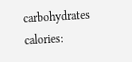carbohydrates
calories: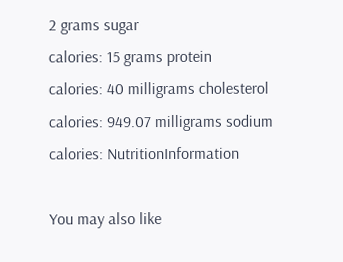2 grams sugar
calories: 15 grams protein
calories: 40 milligrams cholesterol
calories: 949.07 milligrams sodium
calories: NutritionInformation

You may also like